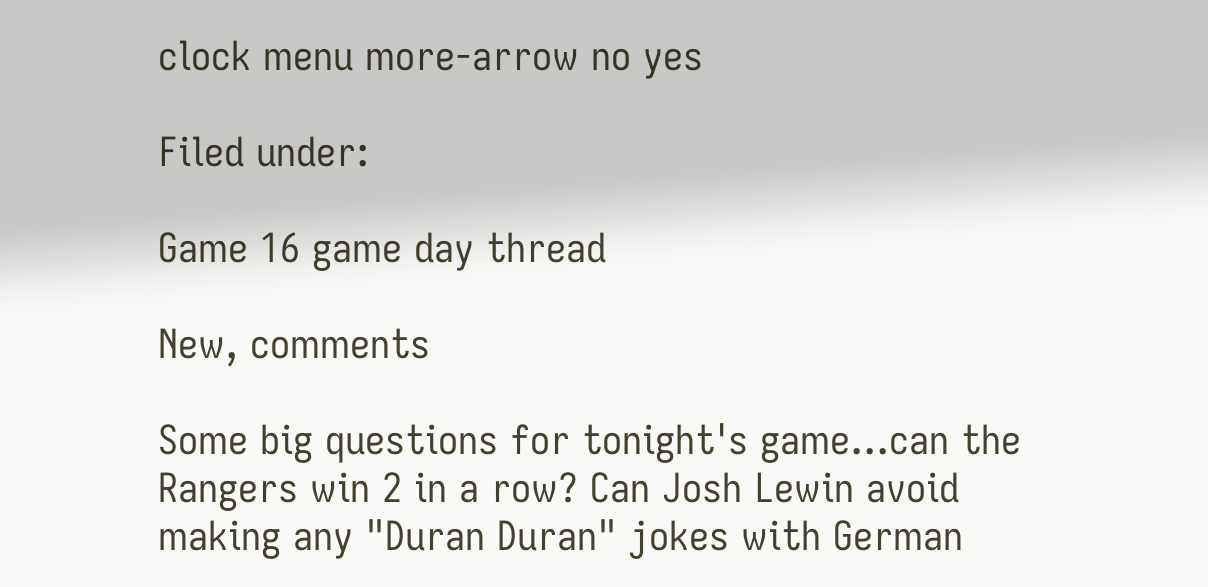clock menu more-arrow no yes

Filed under:

Game 16 game day thread

New, comments

Some big questions for tonight's game...can the Rangers win 2 in a row? Can Josh Lewin avoid making any "Duran Duran" jokes with German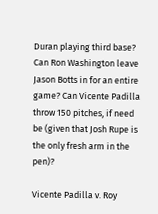Duran playing third base? Can Ron Washington leave Jason Botts in for an entire game? Can Vicente Padilla throw 150 pitches, if need be (given that Josh Rupe is the only fresh arm in the pen)?

Vicente Padilla v. Roy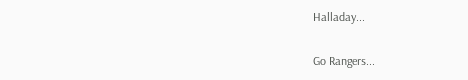Halladay...

Go Rangers...